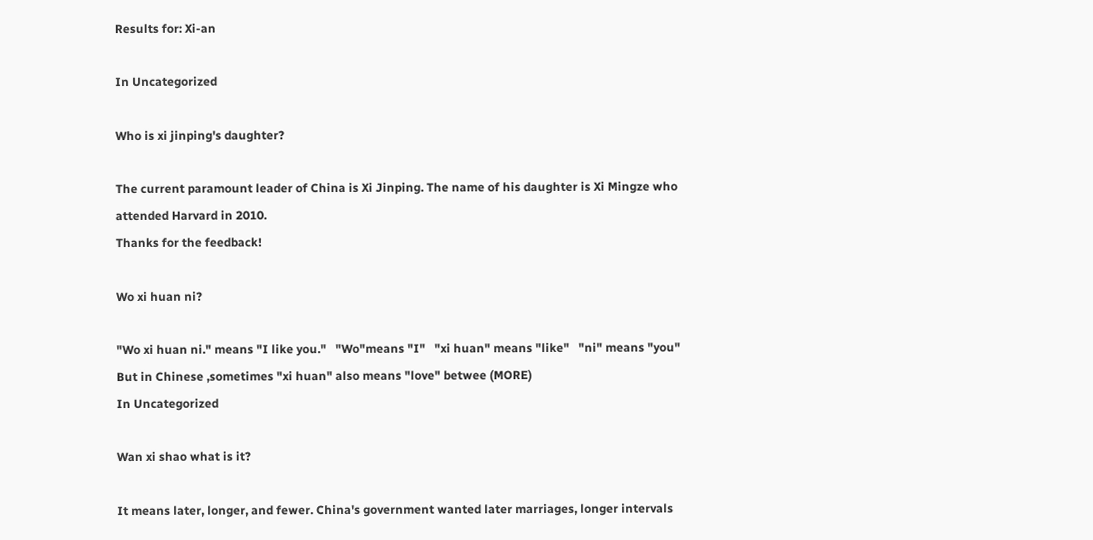Results for: Xi-an

In Uncategorized

Who is xi jinping's daughter?

The current paramount leader of China is Xi Jinping. The name of his daughter is Xi Mingze who attended Harvard in 2010.
Thanks for the feedback!

Wo xi huan ni?

"Wo xi huan ni." means "I like you."   "Wo"means "I"   "xi huan" means "like"   "ni" means "you"   But in Chinese ,sometimes "xi huan" also means "love" betwee (MORE)
In Uncategorized

Wan xi shao what is it?

It means later, longer, and fewer. China's government wanted later marriages, longer intervals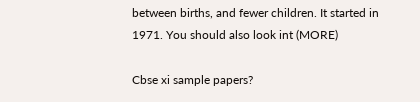between births, and fewer children. It started in 1971. You should also look int (MORE)

Cbse xi sample papers?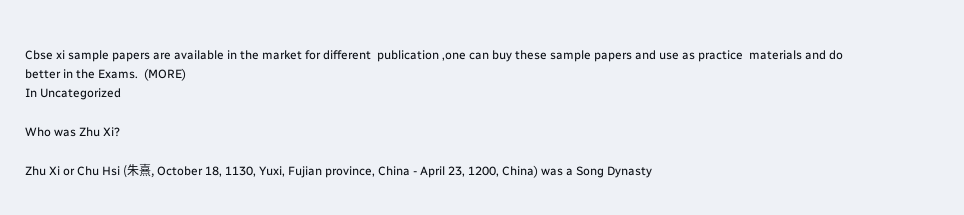Cbse xi sample papers are available in the market for different  publication ,one can buy these sample papers and use as practice  materials and do better in the Exams.  (MORE)
In Uncategorized

Who was Zhu Xi?

Zhu Xi or Chu Hsi (朱熹, October 18, 1130, Yuxi, Fujian province, China - April 23, 1200, China) was a Song Dynasty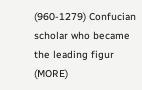(960-1279) Confucian scholar who became the leading figur (MORE)